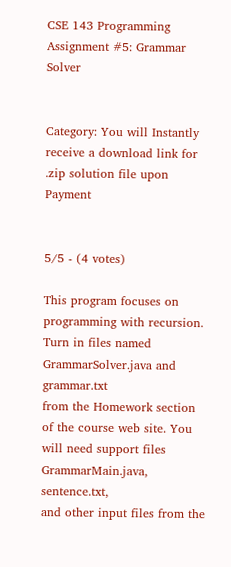CSE 143 Programming Assignment #5: Grammar Solver


Category: You will Instantly receive a download link for .zip solution file upon Payment


5/5 - (4 votes)

This program focuses on programming with recursion. Turn in files named GrammarSolver.java and grammar.txt
from the Homework section of the course web site. You will need support files GrammarMain.java, sentence.txt,
and other input files from the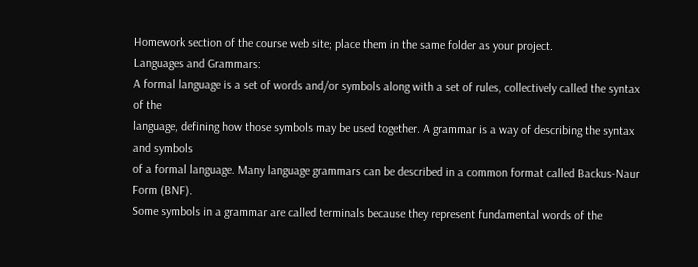Homework section of the course web site; place them in the same folder as your project.
Languages and Grammars:
A formal language is a set of words and/or symbols along with a set of rules, collectively called the syntax of the
language, defining how those symbols may be used together. A grammar is a way of describing the syntax and symbols
of a formal language. Many language grammars can be described in a common format called Backus-Naur Form (BNF).
Some symbols in a grammar are called terminals because they represent fundamental words of the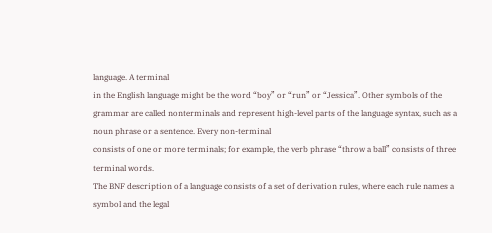language. A terminal
in the English language might be the word “boy” or “run” or “Jessica”. Other symbols of the grammar are called nonterminals and represent high-level parts of the language syntax, such as a noun phrase or a sentence. Every non-terminal
consists of one or more terminals; for example, the verb phrase “throw a ball” consists of three terminal words.
The BNF description of a language consists of a set of derivation rules, where each rule names a symbol and the legal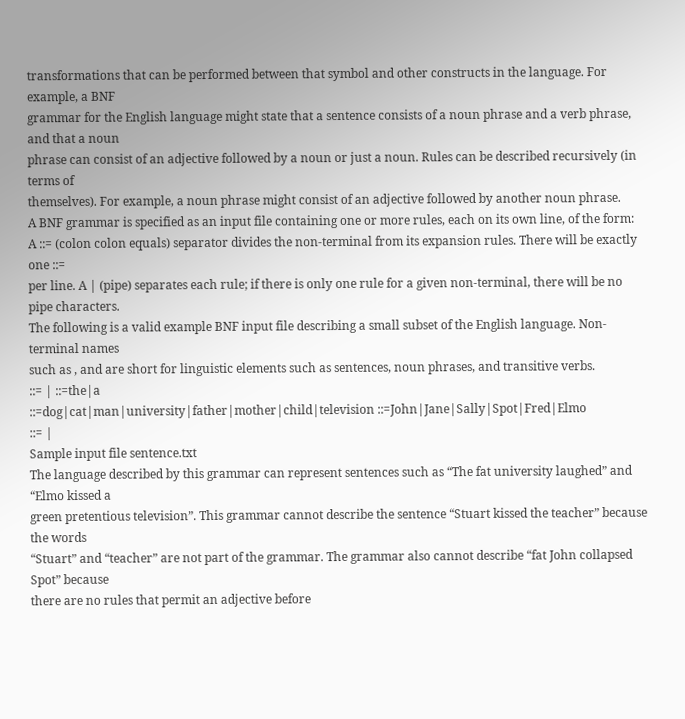transformations that can be performed between that symbol and other constructs in the language. For example, a BNF
grammar for the English language might state that a sentence consists of a noun phrase and a verb phrase, and that a noun
phrase can consist of an adjective followed by a noun or just a noun. Rules can be described recursively (in terms of
themselves). For example, a noun phrase might consist of an adjective followed by another noun phrase.
A BNF grammar is specified as an input file containing one or more rules, each on its own line, of the form:
A ::= (colon colon equals) separator divides the non-terminal from its expansion rules. There will be exactly one ::=
per line. A | (pipe) separates each rule; if there is only one rule for a given non-terminal, there will be no pipe characters.
The following is a valid example BNF input file describing a small subset of the English language. Non-terminal names
such as , and are short for linguistic elements such as sentences, noun phrases, and transitive verbs.
::= | ::=the|a
::=dog|cat|man|university|father|mother|child|television ::=John|Jane|Sally|Spot|Fred|Elmo
::= |
Sample input file sentence.txt
The language described by this grammar can represent sentences such as “The fat university laughed” and “Elmo kissed a
green pretentious television”. This grammar cannot describe the sentence “Stuart kissed the teacher” because the words
“Stuart” and “teacher” are not part of the grammar. The grammar also cannot describe “fat John collapsed Spot” because
there are no rules that permit an adjective before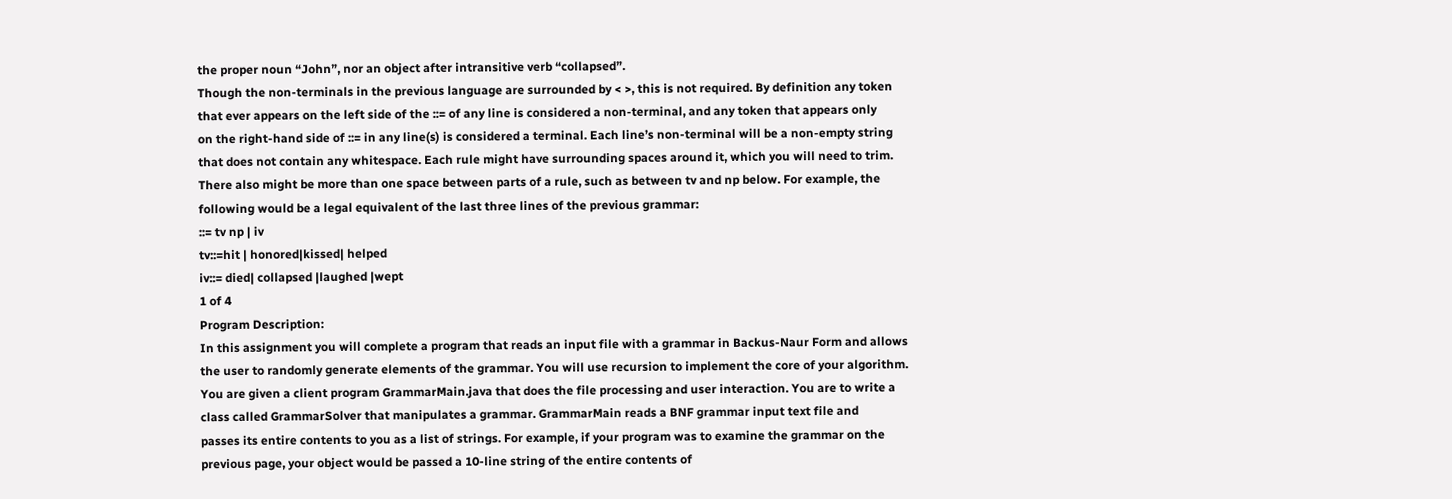the proper noun “John”, nor an object after intransitive verb “collapsed”.
Though the non-terminals in the previous language are surrounded by < >, this is not required. By definition any token
that ever appears on the left side of the ::= of any line is considered a non-terminal, and any token that appears only
on the right-hand side of ::= in any line(s) is considered a terminal. Each line’s non-terminal will be a non-empty string
that does not contain any whitespace. Each rule might have surrounding spaces around it, which you will need to trim.
There also might be more than one space between parts of a rule, such as between tv and np below. For example, the
following would be a legal equivalent of the last three lines of the previous grammar:
::= tv np | iv
tv::=hit | honored|kissed| helped
iv::= died| collapsed |laughed |wept
1 of 4
Program Description:
In this assignment you will complete a program that reads an input file with a grammar in Backus-Naur Form and allows
the user to randomly generate elements of the grammar. You will use recursion to implement the core of your algorithm.
You are given a client program GrammarMain.java that does the file processing and user interaction. You are to write a
class called GrammarSolver that manipulates a grammar. GrammarMain reads a BNF grammar input text file and
passes its entire contents to you as a list of strings. For example, if your program was to examine the grammar on the
previous page, your object would be passed a 10-line string of the entire contents of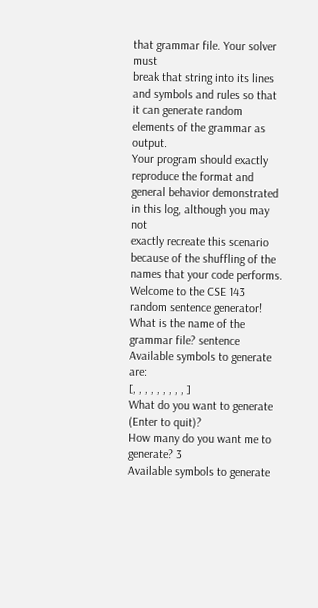that grammar file. Your solver must
break that string into its lines and symbols and rules so that it can generate random elements of the grammar as output.
Your program should exactly reproduce the format and general behavior demonstrated in this log, although you may not
exactly recreate this scenario because of the shuffling of the names that your code performs.
Welcome to the CSE 143 random sentence generator!
What is the name of the grammar file? sentence
Available symbols to generate are:
[, , , , , , , , , ]
What do you want to generate (Enter to quit)?
How many do you want me to generate? 3
Available symbols to generate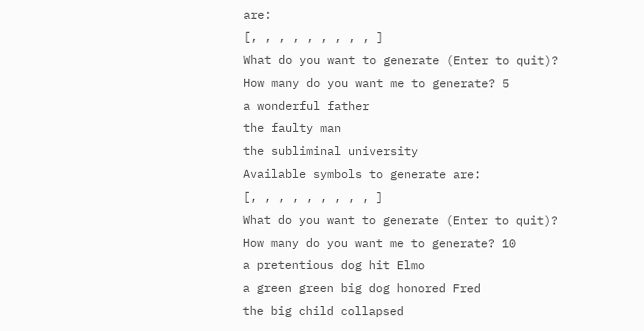are:
[, , , , , , , , , ]
What do you want to generate (Enter to quit)?
How many do you want me to generate? 5
a wonderful father
the faulty man
the subliminal university
Available symbols to generate are:
[, , , , , , , , , ]
What do you want to generate (Enter to quit)?
How many do you want me to generate? 10
a pretentious dog hit Elmo
a green green big dog honored Fred
the big child collapsed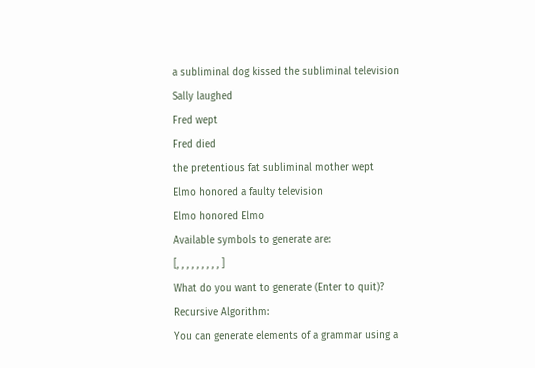a subliminal dog kissed the subliminal television
Sally laughed
Fred wept
Fred died
the pretentious fat subliminal mother wept
Elmo honored a faulty television
Elmo honored Elmo
Available symbols to generate are:
[, , , , , , , , , ]
What do you want to generate (Enter to quit)?
Recursive Algorithm:
You can generate elements of a grammar using a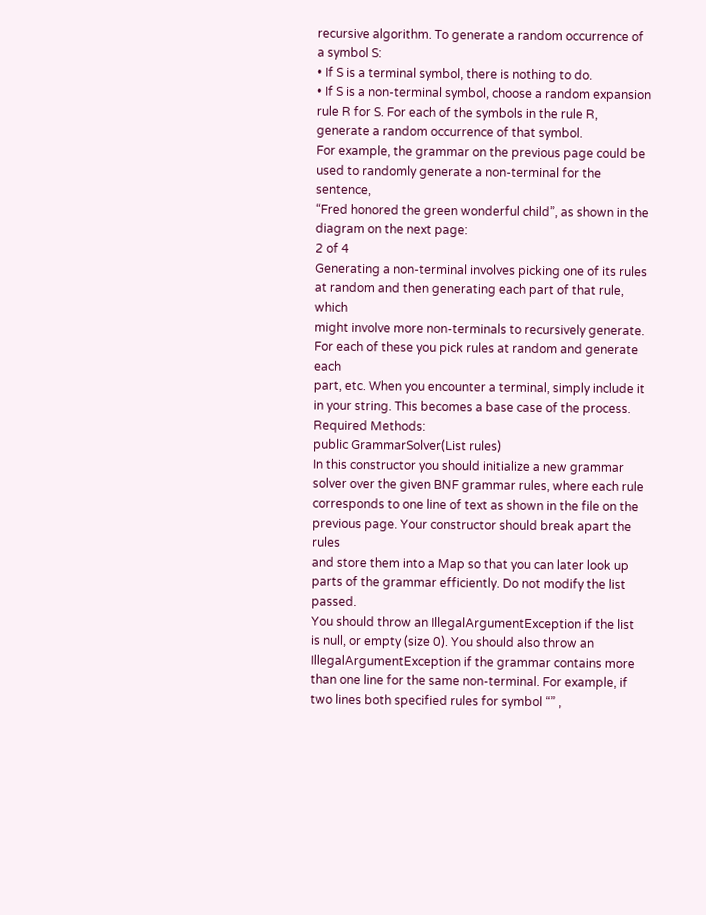recursive algorithm. To generate a random occurrence of a symbol S:
• If S is a terminal symbol, there is nothing to do.
• If S is a non-terminal symbol, choose a random expansion rule R for S. For each of the symbols in the rule R,
generate a random occurrence of that symbol.
For example, the grammar on the previous page could be used to randomly generate a non-terminal for the sentence,
“Fred honored the green wonderful child”, as shown in the diagram on the next page:
2 of 4
Generating a non-terminal involves picking one of its rules at random and then generating each part of that rule, which
might involve more non-terminals to recursively generate. For each of these you pick rules at random and generate each
part, etc. When you encounter a terminal, simply include it in your string. This becomes a base case of the process.
Required Methods:
public GrammarSolver(List rules)
In this constructor you should initialize a new grammar solver over the given BNF grammar rules, where each rule
corresponds to one line of text as shown in the file on the previous page. Your constructor should break apart the rules
and store them into a Map so that you can later look up parts of the grammar efficiently. Do not modify the list passed.
You should throw an IllegalArgumentException if the list is null, or empty (size 0). You should also throw an
IllegalArgumentException if the grammar contains more than one line for the same non-terminal. For example, if
two lines both specified rules for symbol “” ,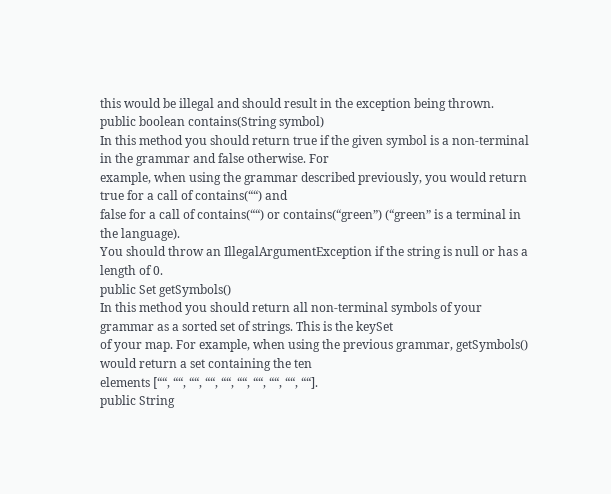this would be illegal and should result in the exception being thrown.
public boolean contains(String symbol)
In this method you should return true if the given symbol is a non-terminal in the grammar and false otherwise. For
example, when using the grammar described previously, you would return true for a call of contains(““) and
false for a call of contains(““) or contains(“green”) (“green” is a terminal in the language).
You should throw an IllegalArgumentException if the string is null or has a length of 0.
public Set getSymbols()
In this method you should return all non-terminal symbols of your grammar as a sorted set of strings. This is the keySet
of your map. For example, when using the previous grammar, getSymbols() would return a set containing the ten
elements [““, ““, ““, ““, ““, ““, ““, ““, ““, ““].
public String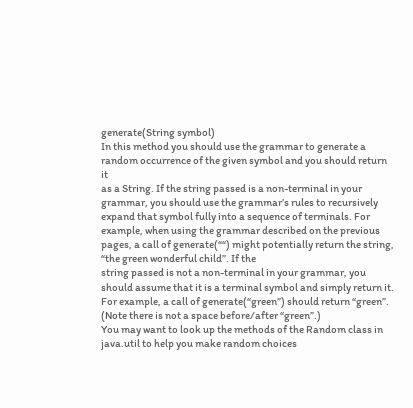generate(String symbol)
In this method you should use the grammar to generate a random occurrence of the given symbol and you should return it
as a String. If the string passed is a non-terminal in your grammar, you should use the grammar’s rules to recursively
expand that symbol fully into a sequence of terminals. For example, when using the grammar described on the previous
pages, a call of generate(““) might potentially return the string, “the green wonderful child”. If the
string passed is not a non-terminal in your grammar, you should assume that it is a terminal symbol and simply return it.
For example, a call of generate(“green”) should return “green”. (Note there is not a space before/after “green”.)
You may want to look up the methods of the Random class in java.util to help you make random choices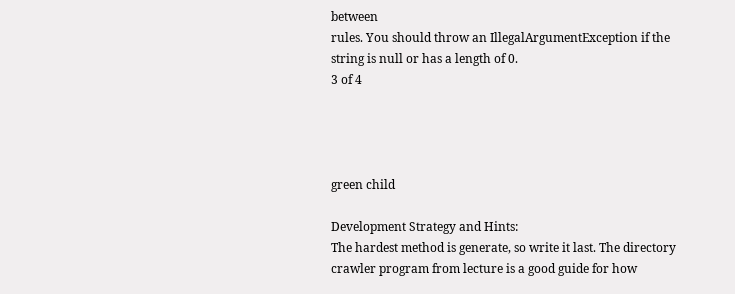between
rules. You should throw an IllegalArgumentException if the string is null or has a length of 0.
3 of 4




green child

Development Strategy and Hints:
The hardest method is generate, so write it last. The directory crawler program from lecture is a good guide for how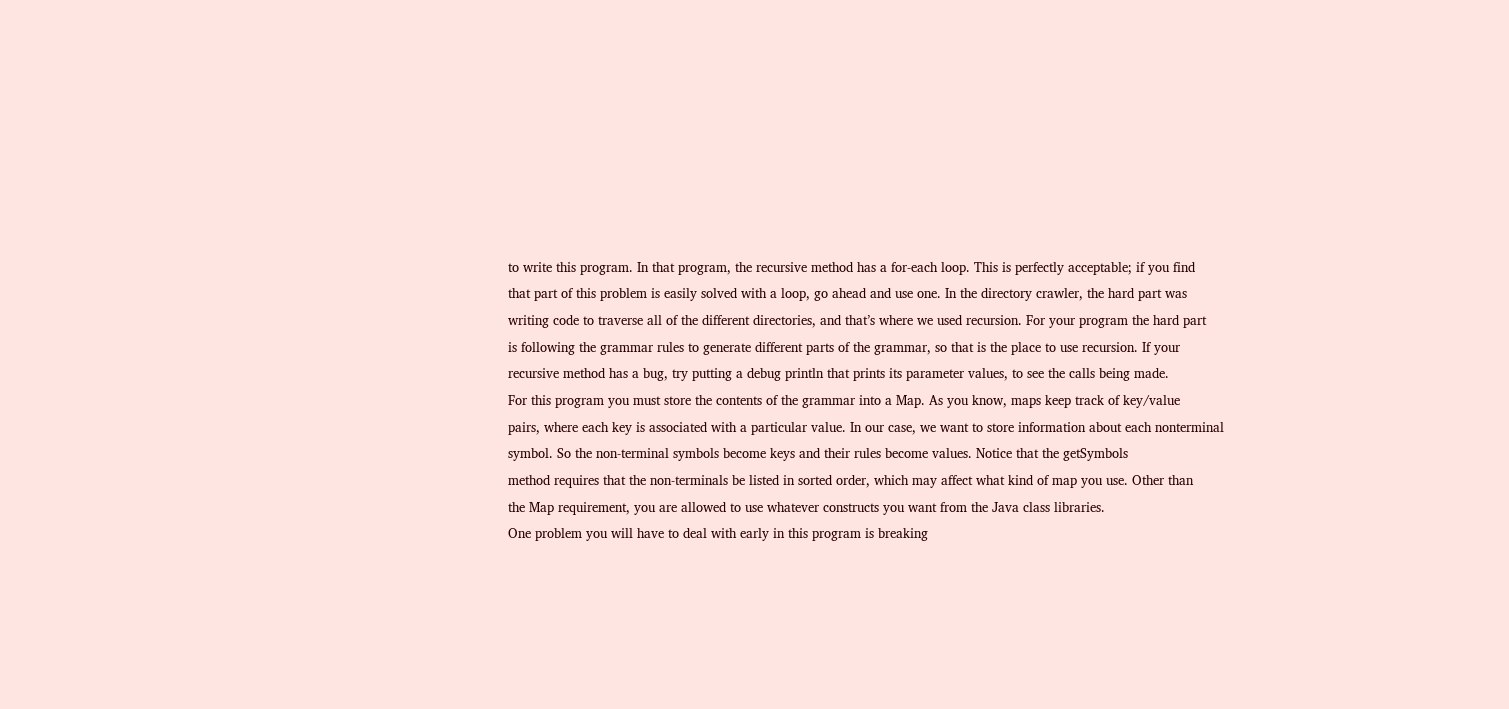to write this program. In that program, the recursive method has a for-each loop. This is perfectly acceptable; if you find
that part of this problem is easily solved with a loop, go ahead and use one. In the directory crawler, the hard part was
writing code to traverse all of the different directories, and that’s where we used recursion. For your program the hard part
is following the grammar rules to generate different parts of the grammar, so that is the place to use recursion. If your
recursive method has a bug, try putting a debug println that prints its parameter values, to see the calls being made.
For this program you must store the contents of the grammar into a Map. As you know, maps keep track of key/value
pairs, where each key is associated with a particular value. In our case, we want to store information about each nonterminal symbol. So the non-terminal symbols become keys and their rules become values. Notice that the getSymbols
method requires that the non-terminals be listed in sorted order, which may affect what kind of map you use. Other than
the Map requirement, you are allowed to use whatever constructs you want from the Java class libraries.
One problem you will have to deal with early in this program is breaking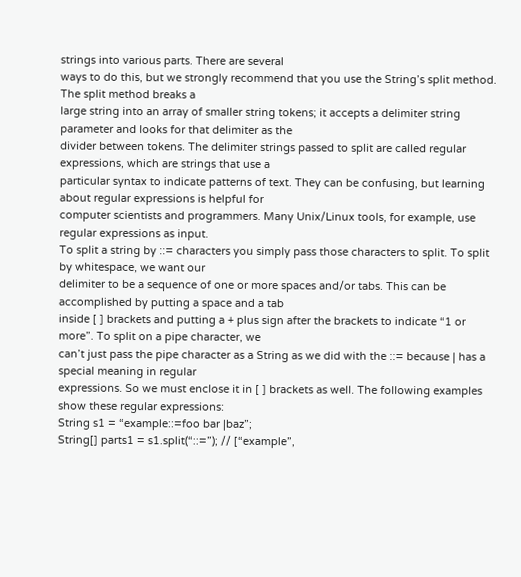strings into various parts. There are several
ways to do this, but we strongly recommend that you use the String’s split method. The split method breaks a
large string into an array of smaller string tokens; it accepts a delimiter string parameter and looks for that delimiter as the
divider between tokens. The delimiter strings passed to split are called regular expressions, which are strings that use a
particular syntax to indicate patterns of text. They can be confusing, but learning about regular expressions is helpful for
computer scientists and programmers. Many Unix/Linux tools, for example, use regular expressions as input.
To split a string by ::= characters you simply pass those characters to split. To split by whitespace, we want our
delimiter to be a sequence of one or more spaces and/or tabs. This can be accomplished by putting a space and a tab
inside [ ] brackets and putting a + plus sign after the brackets to indicate “1 or more”. To split on a pipe character, we
can’t just pass the pipe character as a String as we did with the ::= because | has a special meaning in regular
expressions. So we must enclose it in [ ] brackets as well. The following examples show these regular expressions:
String s1 = “example::=foo bar |baz”;
String[] parts1 = s1.split(“::=”); // [“example”,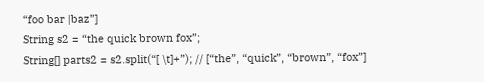“foo bar |baz”]
String s2 = “the quick brown fox”;
String[] parts2 = s2.split(“[ \t]+”); // [“the”, “quick”, “brown”, “fox”]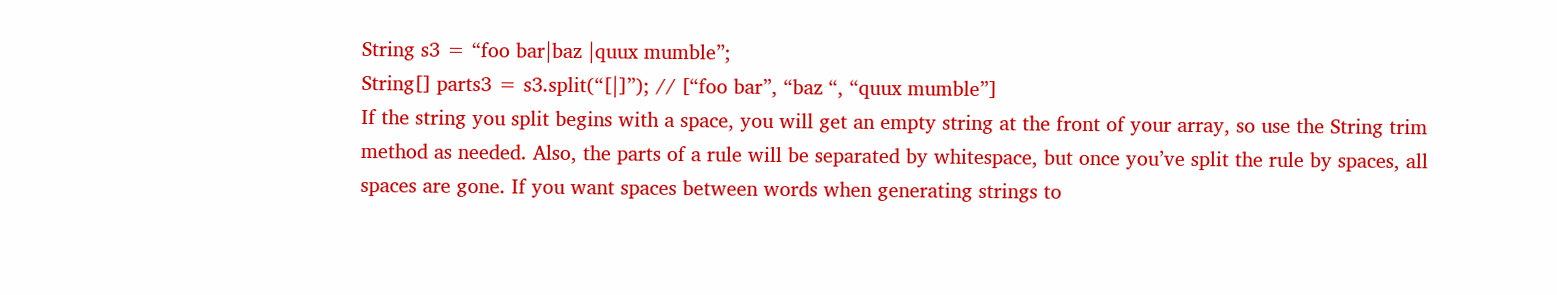String s3 = “foo bar|baz |quux mumble”;
String[] parts3 = s3.split(“[|]”); // [“foo bar”, “baz “, “quux mumble”]
If the string you split begins with a space, you will get an empty string at the front of your array, so use the String trim
method as needed. Also, the parts of a rule will be separated by whitespace, but once you’ve split the rule by spaces, all
spaces are gone. If you want spaces between words when generating strings to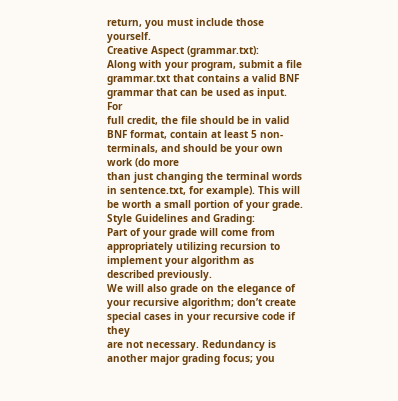return, you must include those yourself.
Creative Aspect (grammar.txt):
Along with your program, submit a file grammar.txt that contains a valid BNF grammar that can be used as input. For
full credit, the file should be in valid BNF format, contain at least 5 non-terminals, and should be your own work (do more
than just changing the terminal words in sentence.txt, for example). This will be worth a small portion of your grade.
Style Guidelines and Grading:
Part of your grade will come from appropriately utilizing recursion to implement your algorithm as described previously.
We will also grade on the elegance of your recursive algorithm; don’t create special cases in your recursive code if they
are not necessary. Redundancy is another major grading focus; you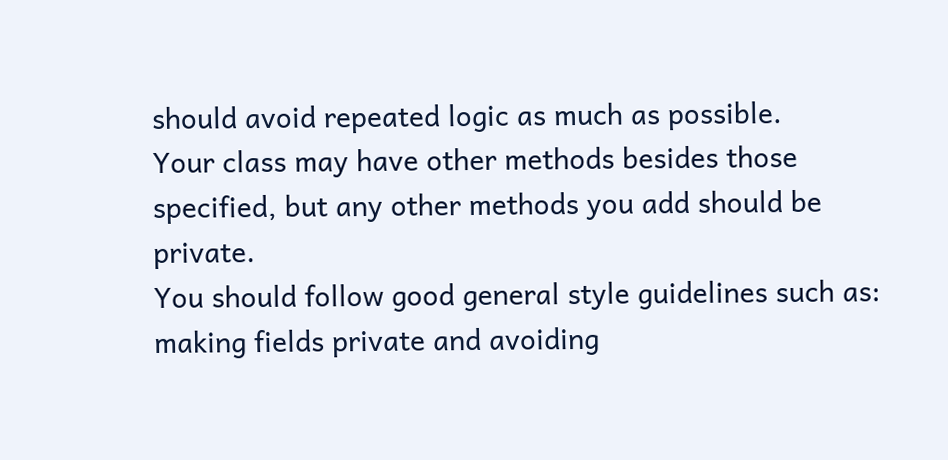should avoid repeated logic as much as possible.
Your class may have other methods besides those specified, but any other methods you add should be private.
You should follow good general style guidelines such as: making fields private and avoiding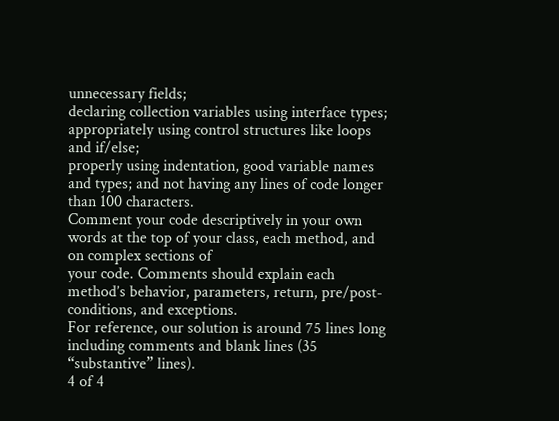unnecessary fields;
declaring collection variables using interface types; appropriately using control structures like loops and if/else;
properly using indentation, good variable names and types; and not having any lines of code longer than 100 characters.
Comment your code descriptively in your own words at the top of your class, each method, and on complex sections of
your code. Comments should explain each method’s behavior, parameters, return, pre/post-conditions, and exceptions.
For reference, our solution is around 75 lines long including comments and blank lines (35 “substantive” lines).
4 of 4